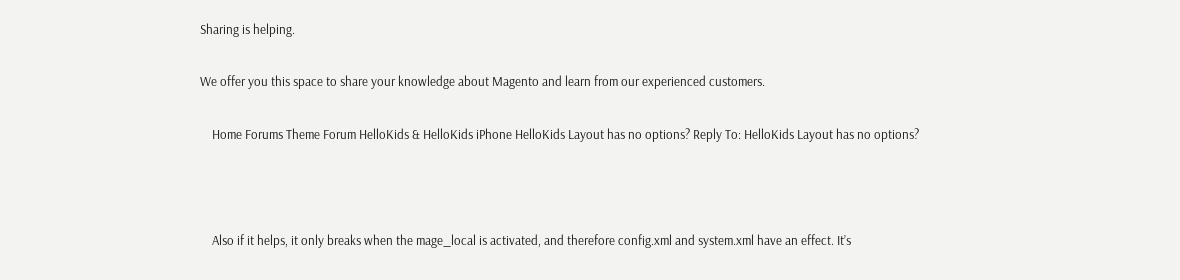Sharing is helping.

We offer you this space to share your knowledge about Magento and learn from our experienced customers.

    Home Forums Theme Forum HelloKids & HelloKids iPhone HelloKids Layout has no options? Reply To: HelloKids Layout has no options?



    Also if it helps, it only breaks when the mage_local is activated, and therefore config.xml and system.xml have an effect. It’s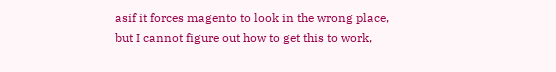asif it forces magento to look in the wrong place, but I cannot figure out how to get this to work,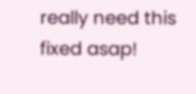really need this fixed asap!